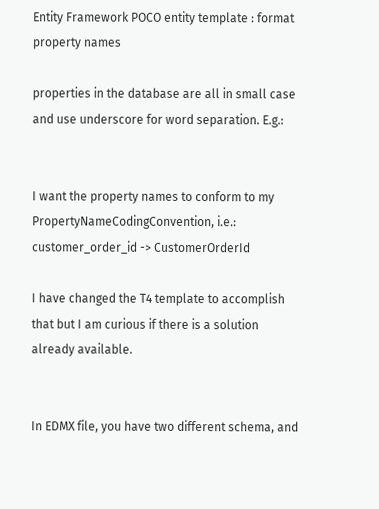Entity Framework POCO entity template : format property names

properties in the database are all in small case and use underscore for word separation. E.g.:


I want the property names to conform to my PropertyNameCodingConvention, i.e.: customer_order_id -> CustomerOrderId

I have changed the T4 template to accomplish that but I am curious if there is a solution already available.


In EDMX file, you have two different schema, and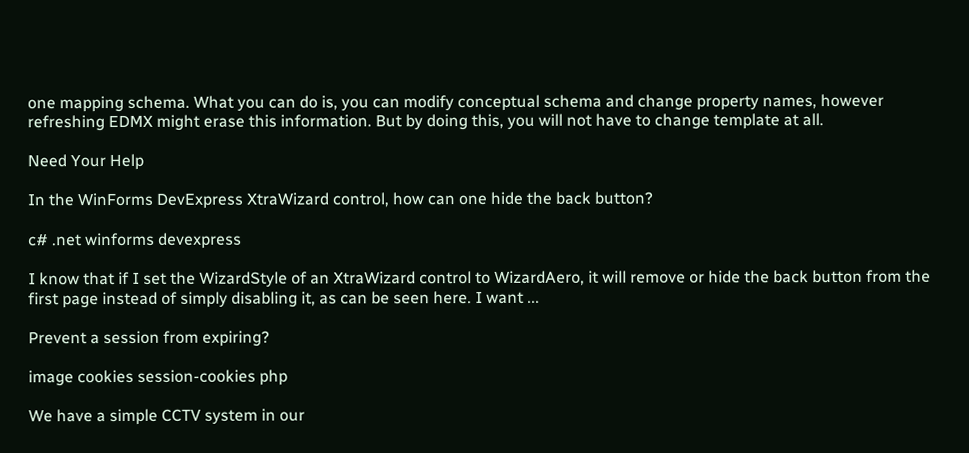one mapping schema. What you can do is, you can modify conceptual schema and change property names, however refreshing EDMX might erase this information. But by doing this, you will not have to change template at all.

Need Your Help

In the WinForms DevExpress XtraWizard control, how can one hide the back button?

c# .net winforms devexpress

I know that if I set the WizardStyle of an XtraWizard control to WizardAero, it will remove or hide the back button from the first page instead of simply disabling it, as can be seen here. I want ...

Prevent a session from expiring?

image cookies session-cookies php

We have a simple CCTV system in our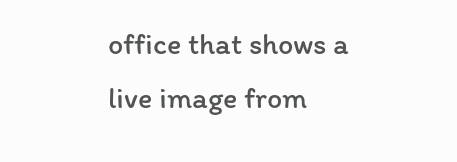office that shows a live image from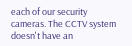each of our security cameras. The CCTV system doesn't have an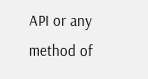API or any method of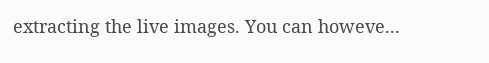extracting the live images. You can howeve...